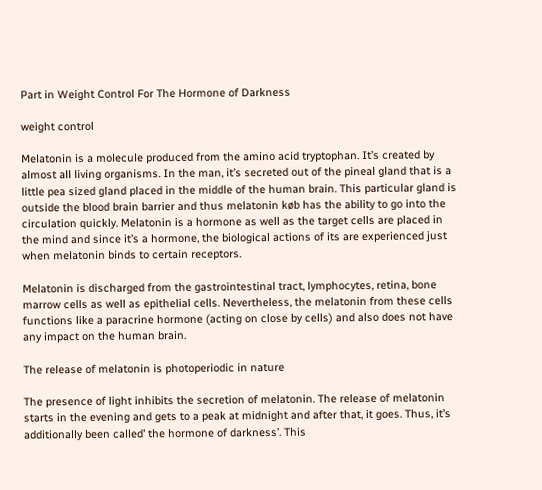Part in Weight Control For The Hormone of Darkness

weight control

Melatonin is a molecule produced from the amino acid tryptophan. It’s created by almost all living organisms. In the man, it’s secreted out of the pineal gland that is a little pea sized gland placed in the middle of the human brain. This particular gland is outside the blood brain barrier and thus melatonin køb has the ability to go into the circulation quickly. Melatonin is a hormone as well as the target cells are placed in the mind and since it’s a hormone, the biological actions of its are experienced just when melatonin binds to certain receptors.

Melatonin is discharged from the gastrointestinal tract, lymphocytes, retina, bone marrow cells as well as epithelial cells. Nevertheless, the melatonin from these cells functions like a paracrine hormone (acting on close by cells) and also does not have any impact on the human brain.

The release of melatonin is photoperiodic in nature

The presence of light inhibits the secretion of melatonin. The release of melatonin starts in the evening and gets to a peak at midnight and after that, it goes. Thus, it’s additionally been called’ the hormone of darkness’. This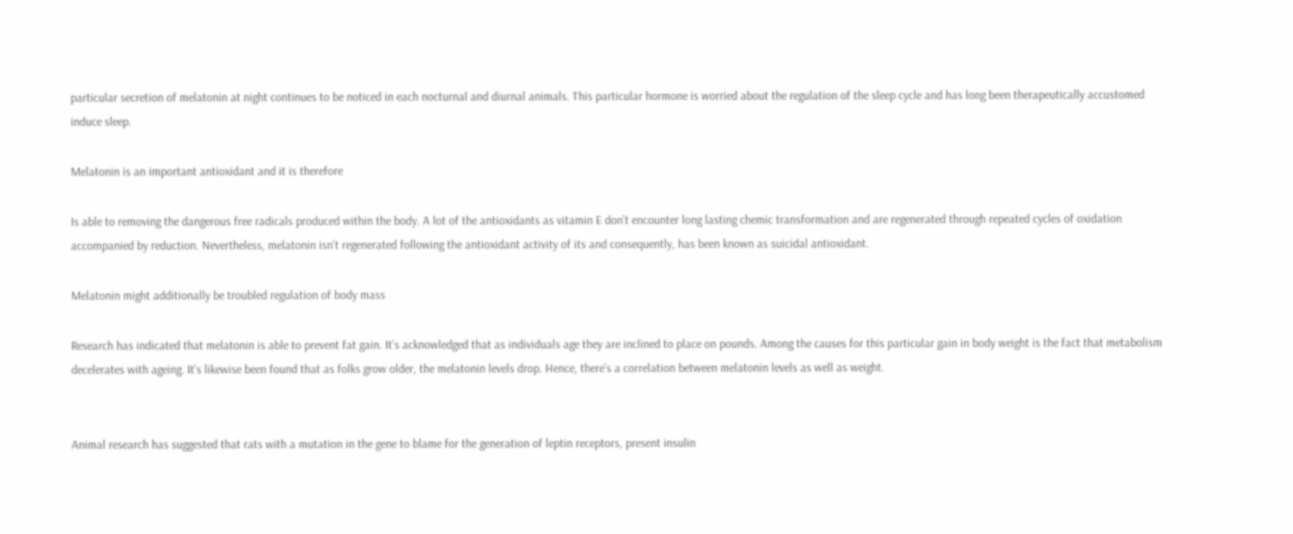particular secretion of melatonin at night continues to be noticed in each nocturnal and diurnal animals. This particular hormone is worried about the regulation of the sleep cycle and has long been therapeutically accustomed induce sleep.

Melatonin is an important antioxidant and it is therefore

Is able to removing the dangerous free radicals produced within the body. A lot of the antioxidants as vitamin E don’t encounter long lasting chemic transformation and are regenerated through repeated cycles of oxidation accompanied by reduction. Nevertheless, melatonin isn’t regenerated following the antioxidant activity of its and consequently, has been known as suicidal antioxidant.

Melatonin might additionally be troubled regulation of body mass

Research has indicated that melatonin is able to prevent fat gain. It’s acknowledged that as individuals age they are inclined to place on pounds. Among the causes for this particular gain in body weight is the fact that metabolism decelerates with ageing. It’s likewise been found that as folks grow older, the melatonin levels drop. Hence, there’s a correlation between melatonin levels as well as weight.


Animal research has suggested that rats with a mutation in the gene to blame for the generation of leptin receptors, present insulin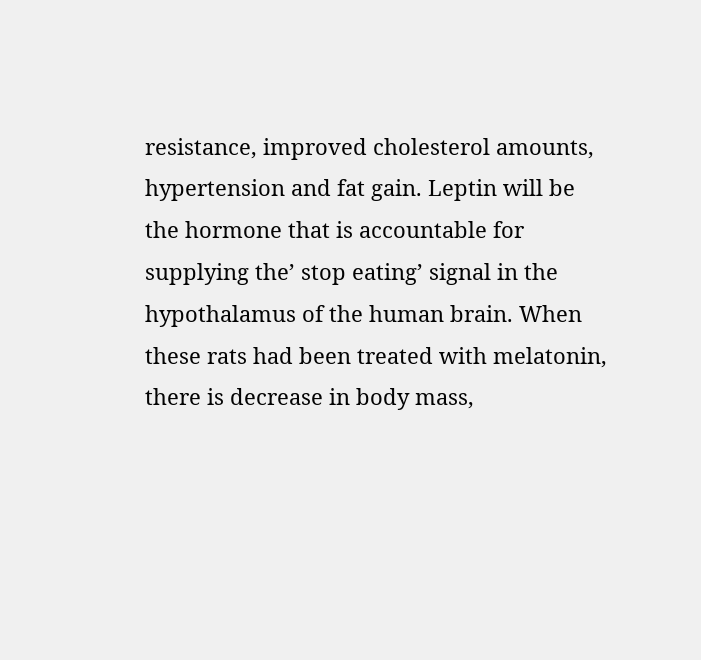resistance, improved cholesterol amounts, hypertension and fat gain. Leptin will be the hormone that is accountable for supplying the’ stop eating’ signal in the hypothalamus of the human brain. When these rats had been treated with melatonin, there is decrease in body mass,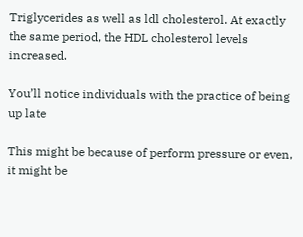Triglycerides as well as ldl cholesterol. At exactly the same period, the HDL cholesterol levels increased.

You’ll notice individuals with the practice of being up late

This might be because of perform pressure or even, it might be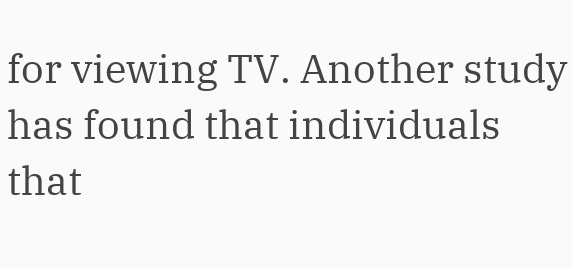for viewing TV. Another study has found that individuals that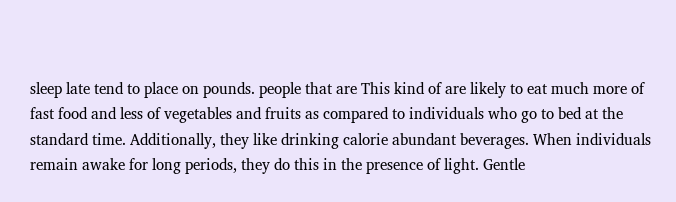sleep late tend to place on pounds. people that are This kind of are likely to eat much more of fast food and less of vegetables and fruits as compared to individuals who go to bed at the standard time. Additionally, they like drinking calorie abundant beverages. When individuals remain awake for long periods, they do this in the presence of light. Gentle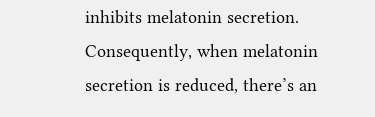inhibits melatonin secretion. Consequently, when melatonin secretion is reduced, there’s an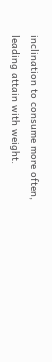inclination to consume more often, leading attain with weight.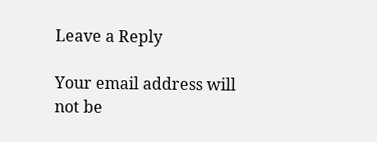Leave a Reply

Your email address will not be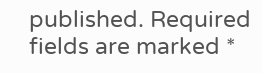published. Required fields are marked *